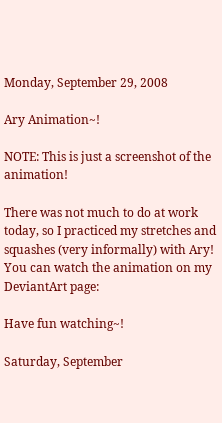Monday, September 29, 2008

Ary Animation~!

NOTE: This is just a screenshot of the animation!

There was not much to do at work today, so I practiced my stretches and squashes (very informally) with Ary! You can watch the animation on my DeviantArt page:

Have fun watching~!

Saturday, September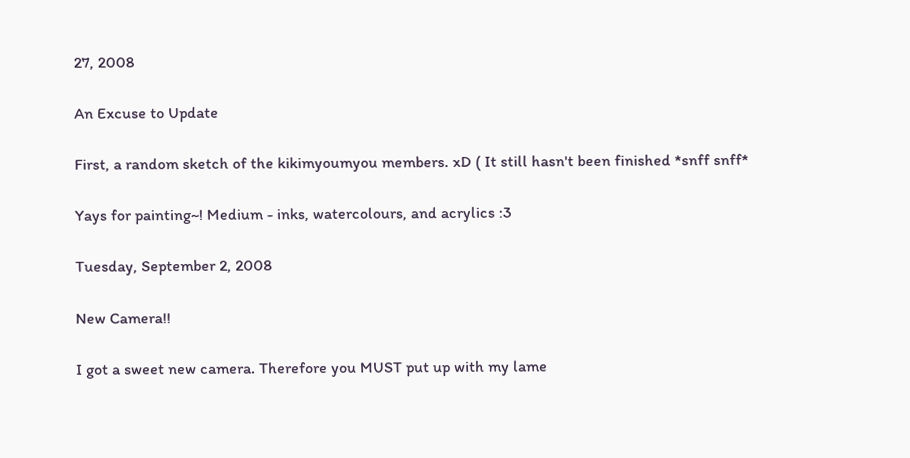27, 2008

An Excuse to Update

First, a random sketch of the kikimyoumyou members. xD ( It still hasn't been finished *snff snff*

Yays for painting~! Medium - inks, watercolours, and acrylics :3

Tuesday, September 2, 2008

New Camera!!

I got a sweet new camera. Therefore you MUST put up with my lame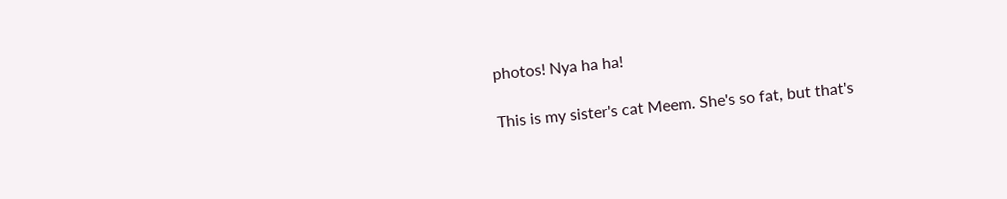photos! Nya ha ha!

This is my sister's cat Meem. She's so fat, but that's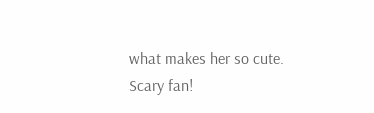what makes her so cute.
Scary fan!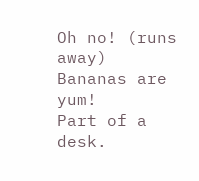Oh no! (runs away)
Bananas are yum!
Part of a desk.